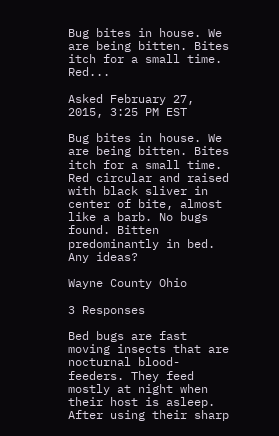Bug bites in house. We are being bitten. Bites itch for a small time. Red...

Asked February 27, 2015, 3:25 PM EST

Bug bites in house. We are being bitten. Bites itch for a small time. Red circular and raised with black sliver in center of bite, almost like a barb. No bugs found. Bitten predominantly in bed. Any ideas?

Wayne County Ohio

3 Responses

Bed bugs are fast moving insects that are nocturnal blood-feeders. They feed mostly at night when their host is asleep. After using their sharp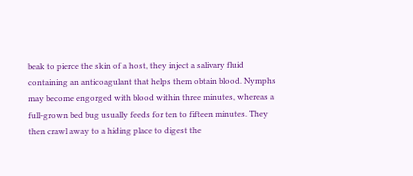beak to pierce the skin of a host, they inject a salivary fluid containing an anticoagulant that helps them obtain blood. Nymphs may become engorged with blood within three minutes, whereas a full-grown bed bug usually feeds for ten to fifteen minutes. They then crawl away to a hiding place to digest the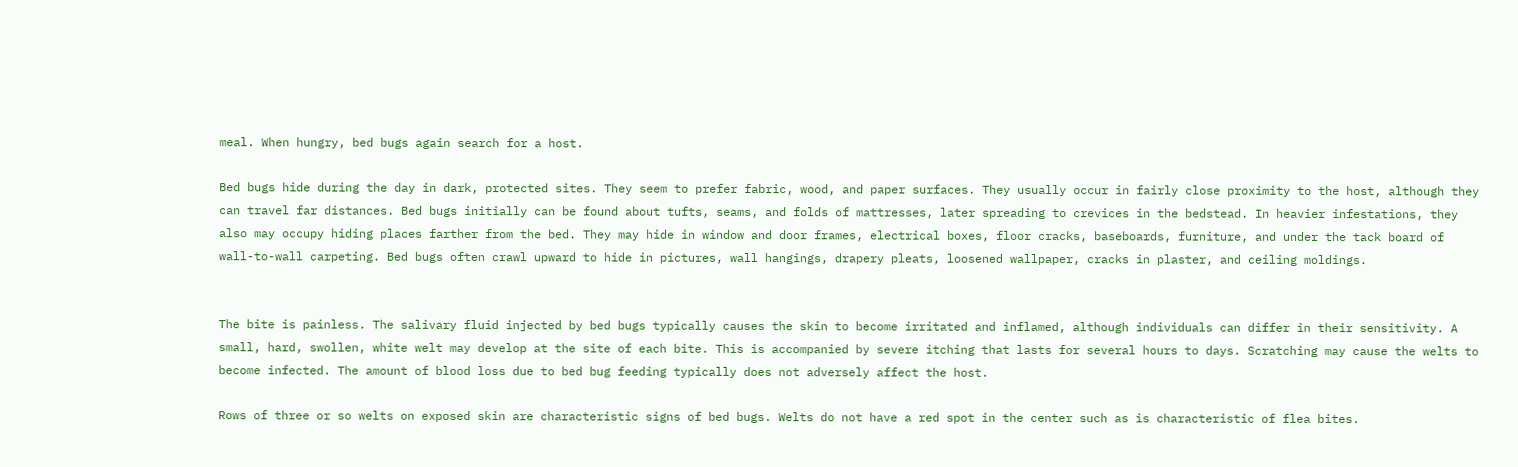meal. When hungry, bed bugs again search for a host.

Bed bugs hide during the day in dark, protected sites. They seem to prefer fabric, wood, and paper surfaces. They usually occur in fairly close proximity to the host, although they can travel far distances. Bed bugs initially can be found about tufts, seams, and folds of mattresses, later spreading to crevices in the bedstead. In heavier infestations, they also may occupy hiding places farther from the bed. They may hide in window and door frames, electrical boxes, floor cracks, baseboards, furniture, and under the tack board of wall-to-wall carpeting. Bed bugs often crawl upward to hide in pictures, wall hangings, drapery pleats, loosened wallpaper, cracks in plaster, and ceiling moldings.


The bite is painless. The salivary fluid injected by bed bugs typically causes the skin to become irritated and inflamed, although individuals can differ in their sensitivity. A small, hard, swollen, white welt may develop at the site of each bite. This is accompanied by severe itching that lasts for several hours to days. Scratching may cause the welts to become infected. The amount of blood loss due to bed bug feeding typically does not adversely affect the host.

Rows of three or so welts on exposed skin are characteristic signs of bed bugs. Welts do not have a red spot in the center such as is characteristic of flea bites.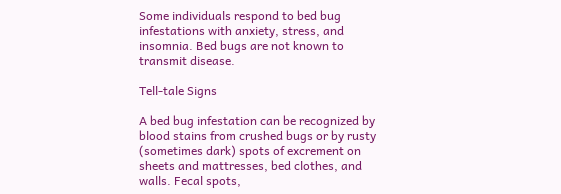Some individuals respond to bed bug infestations with anxiety, stress, and insomnia. Bed bugs are not known to transmit disease.

Tell-tale Signs

A bed bug infestation can be recognized by blood stains from crushed bugs or by rusty (sometimes dark) spots of excrement on sheets and mattresses, bed clothes, and walls. Fecal spots,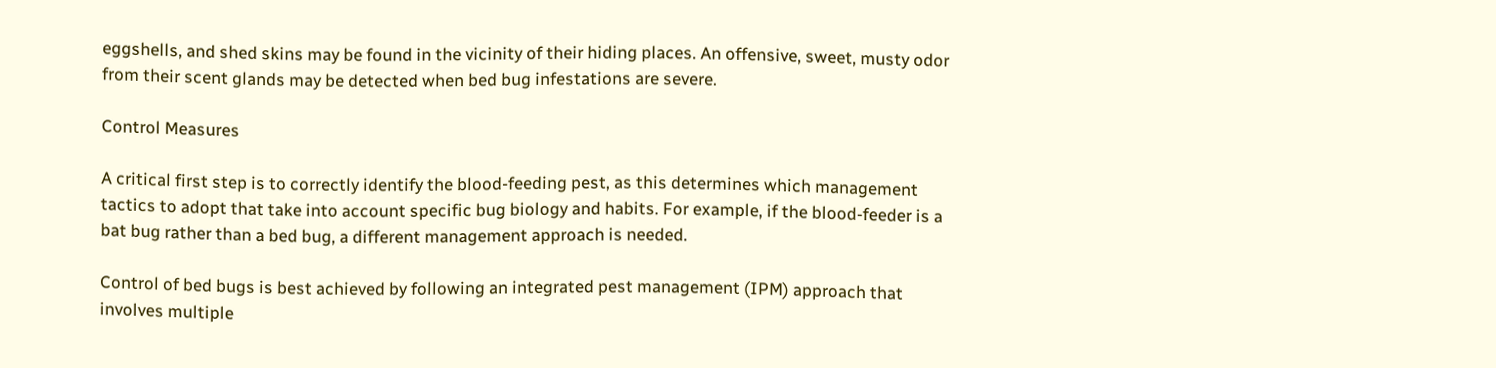eggshells, and shed skins may be found in the vicinity of their hiding places. An offensive, sweet, musty odor from their scent glands may be detected when bed bug infestations are severe.

Control Measures

A critical first step is to correctly identify the blood-feeding pest, as this determines which management tactics to adopt that take into account specific bug biology and habits. For example, if the blood-feeder is a bat bug rather than a bed bug, a different management approach is needed.

Control of bed bugs is best achieved by following an integrated pest management (IPM) approach that involves multiple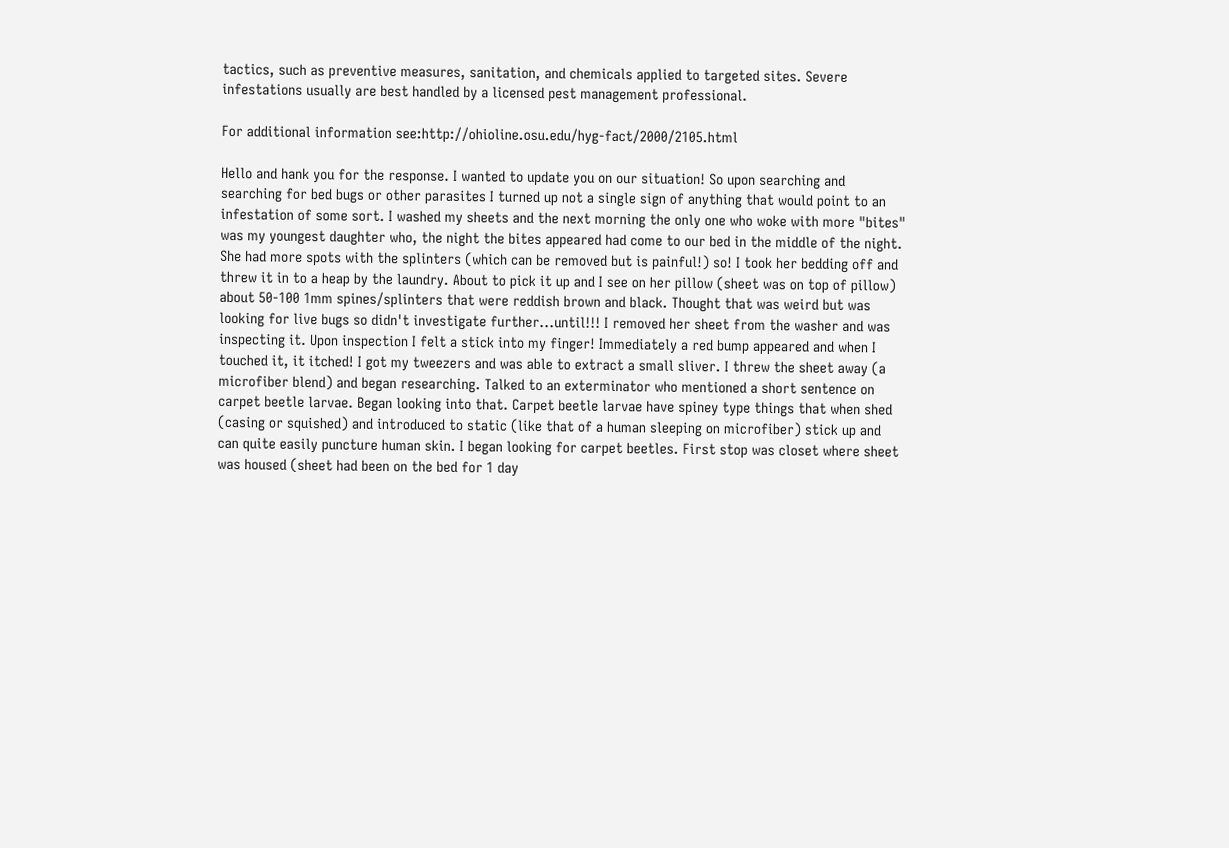tactics, such as preventive measures, sanitation, and chemicals applied to targeted sites. Severe infestations usually are best handled by a licensed pest management professional.

For additional information see:http://ohioline.osu.edu/hyg-fact/2000/2105.html

Hello and hank you for the response. I wanted to update you on our situation! So upon searching and searching for bed bugs or other parasites I turned up not a single sign of anything that would point to an infestation of some sort. I washed my sheets and the next morning the only one who woke with more "bites" was my youngest daughter who, the night the bites appeared had come to our bed in the middle of the night. She had more spots with the splinters (which can be removed but is painful!) so! I took her bedding off and threw it in to a heap by the laundry. About to pick it up and I see on her pillow (sheet was on top of pillow) about 50-100 1mm spines/splinters that were reddish brown and black. Thought that was weird but was looking for live bugs so didn't investigate further...until!!! I removed her sheet from the washer and was inspecting it. Upon inspection I felt a stick into my finger! Immediately a red bump appeared and when I touched it, it itched! I got my tweezers and was able to extract a small sliver. I threw the sheet away (a microfiber blend) and began researching. Talked to an exterminator who mentioned a short sentence on carpet beetle larvae. Began looking into that. Carpet beetle larvae have spiney type things that when shed (casing or squished) and introduced to static (like that of a human sleeping on microfiber) stick up and can quite easily puncture human skin. I began looking for carpet beetles. First stop was closet where sheet was housed (sheet had been on the bed for 1 day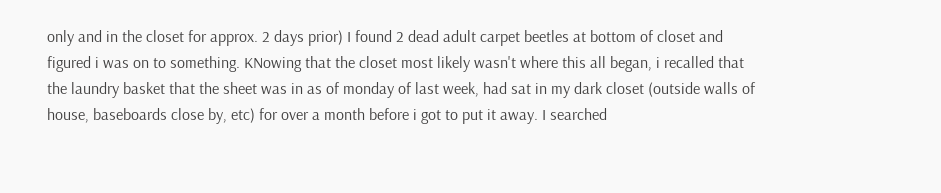only and in the closet for approx. 2 days prior) I found 2 dead adult carpet beetles at bottom of closet and figured i was on to something. KNowing that the closet most likely wasn't where this all began, i recalled that the laundry basket that the sheet was in as of monday of last week, had sat in my dark closet (outside walls of house, baseboards close by, etc) for over a month before i got to put it away. I searched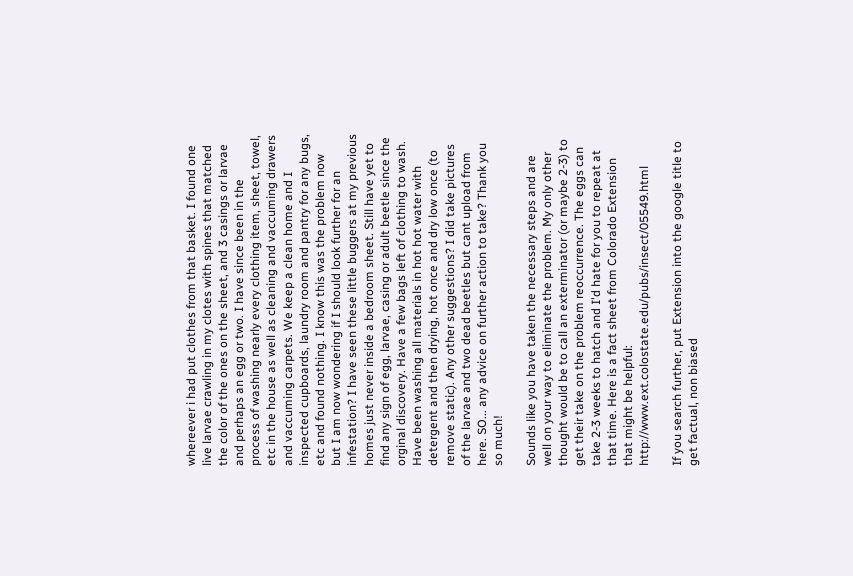whereever i had put clothes from that basket. I found one live larvae crawling in my clotes with spines that matched the color of the ones on the sheet, and 3 casings or larvae and perhaps an egg or two. I have since been in the process of washing nearly every clothing item, sheet, towel, etc in the house as well as cleaning and vaccuming drawers and vaccuming carpets. We keep a clean home and I inspected cupboards, laundry room and pantry for any bugs, etc and found nothing. I know this was the problem now but I am now wondering if I should look further for an infestation? I have seen these little buggers at my previous homes just never inside a bedroom sheet. Still have yet to find any sign of egg, larvae, casing or adult beetle since the orginal discovery. Have a few bags left of clothing to wash. Have been washing all materials in hot hot water with detergent and then drying, hot once and dry low once (to remove static). Any other suggestions? I did take pictures of the larvae and two dead beetles but cant upload from here. SO... any advice on further action to take? Thank you so much!

Sounds like you have taken the necessary steps and are well on your way to eliminate the problem. My only other thought would be to call an exterminator (or maybe 2-3) to get their take on the problem reoccurrence. The eggs can take 2-3 weeks to hatch and I'd hate for you to repeat at that time. Here is a fact sheet from Colorado Extension that might be helpful: http://www.ext.colostate.edu/pubs/insect/05549.html

If you search further, put Extension into the google title to get factual, non biased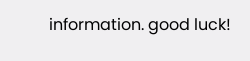information. good luck!